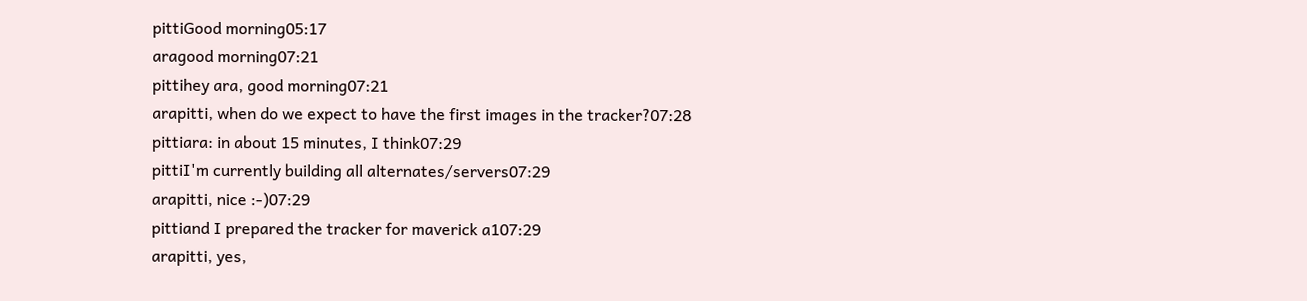pittiGood morning05:17
aragood morning07:21
pittihey ara, good morning07:21
arapitti, when do we expect to have the first images in the tracker?07:28
pittiara: in about 15 minutes, I think07:29
pittiI'm currently building all alternates/servers07:29
arapitti, nice :-)07:29
pittiand I prepared the tracker for maverick a107:29
arapitti, yes,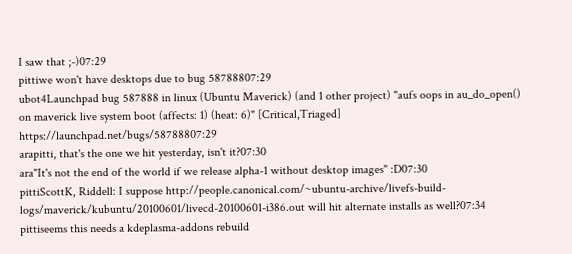I saw that ;-)07:29
pittiwe won't have desktops due to bug 58788807:29
ubot4Launchpad bug 587888 in linux (Ubuntu Maverick) (and 1 other project) "aufs oops in au_do_open() on maverick live system boot (affects: 1) (heat: 6)" [Critical,Triaged] https://launchpad.net/bugs/58788807:29
arapitti, that's the one we hit yesterday, isn't it?07:30
ara"It's not the end of the world if we release alpha-1 without desktop images" :D07:30
pittiScottK, Riddell: I suppose http://people.canonical.com/~ubuntu-archive/livefs-build-logs/maverick/kubuntu/20100601/livecd-20100601-i386.out will hit alternate installs as well?07:34
pittiseems this needs a kdeplasma-addons rebuild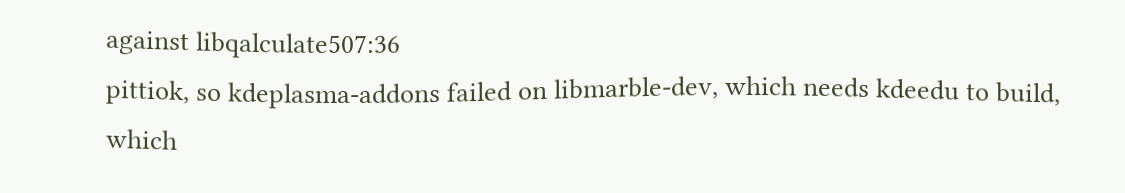against libqalculate507:36
pittiok, so kdeplasma-addons failed on libmarble-dev, which needs kdeedu to build, which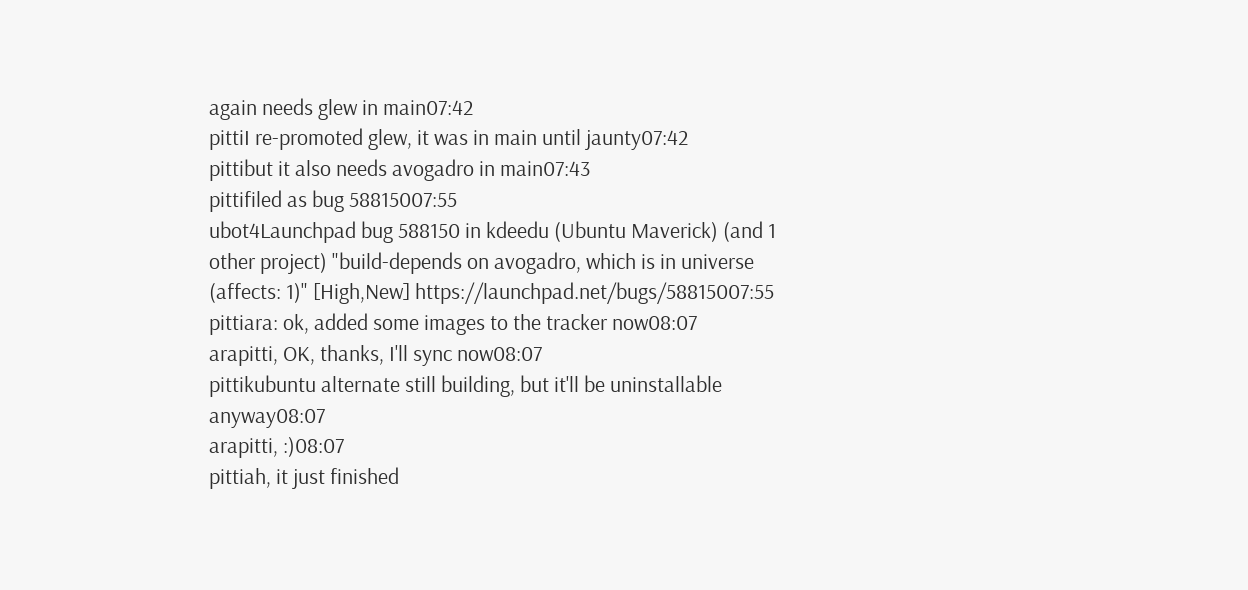again needs glew in main07:42
pittiI re-promoted glew, it was in main until jaunty07:42
pittibut it also needs avogadro in main07:43
pittifiled as bug 58815007:55
ubot4Launchpad bug 588150 in kdeedu (Ubuntu Maverick) (and 1 other project) "build-depends on avogadro, which is in universe (affects: 1)" [High,New] https://launchpad.net/bugs/58815007:55
pittiara: ok, added some images to the tracker now08:07
arapitti, OK, thanks, I'll sync now08:07
pittikubuntu alternate still building, but it'll be uninstallable anyway08:07
arapitti, :)08:07
pittiah, it just finished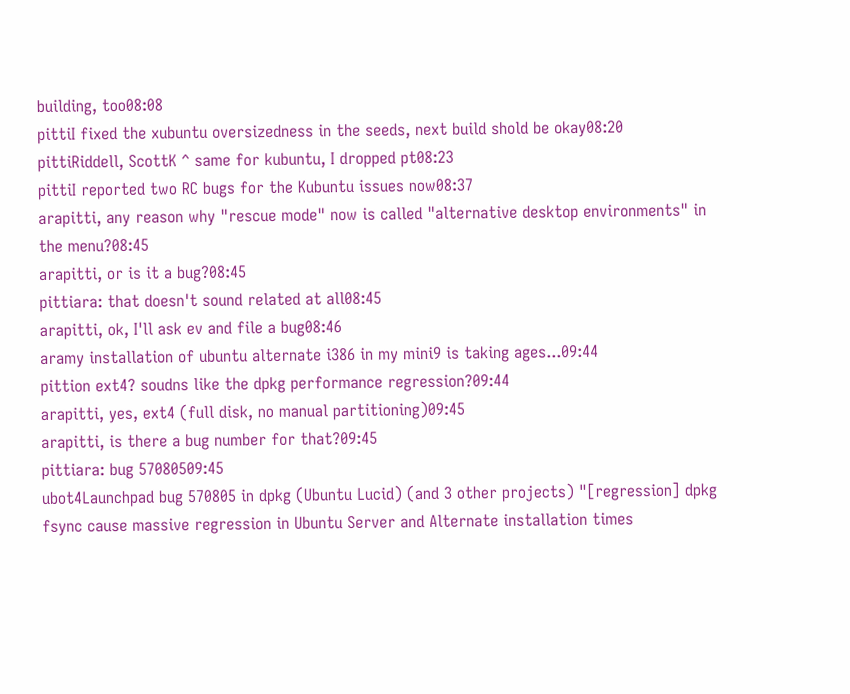building, too08:08
pittiI fixed the xubuntu oversizedness in the seeds, next build shold be okay08:20
pittiRiddell, ScottK ^ same for kubuntu, I dropped pt08:23
pittiI reported two RC bugs for the Kubuntu issues now08:37
arapitti, any reason why "rescue mode" now is called "alternative desktop environments" in the menu?08:45
arapitti, or is it a bug?08:45
pittiara: that doesn't sound related at all08:45
arapitti, ok, I'll ask ev and file a bug08:46
aramy installation of ubuntu alternate i386 in my mini9 is taking ages...09:44
pittion ext4? soudns like the dpkg performance regression?09:44
arapitti, yes, ext4 (full disk, no manual partitioning)09:45
arapitti, is there a bug number for that?09:45
pittiara: bug 57080509:45
ubot4Launchpad bug 570805 in dpkg (Ubuntu Lucid) (and 3 other projects) "[regression] dpkg fsync cause massive regression in Ubuntu Server and Alternate installation times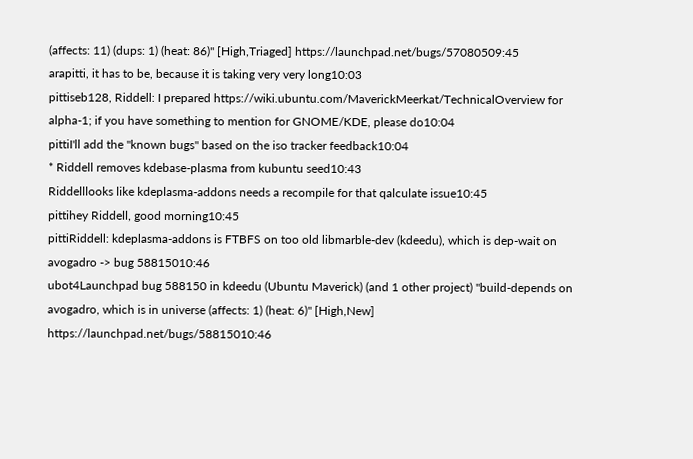(affects: 11) (dups: 1) (heat: 86)" [High,Triaged] https://launchpad.net/bugs/57080509:45
arapitti, it has to be, because it is taking very very long10:03
pittiseb128, Riddell: I prepared https://wiki.ubuntu.com/MaverickMeerkat/TechnicalOverview for alpha-1; if you have something to mention for GNOME/KDE, please do10:04
pittiI'll add the "known bugs" based on the iso tracker feedback10:04
* Riddell removes kdebase-plasma from kubuntu seed10:43
Riddelllooks like kdeplasma-addons needs a recompile for that qalculate issue10:45
pittihey Riddell, good morning10:45
pittiRiddell: kdeplasma-addons is FTBFS on too old libmarble-dev (kdeedu), which is dep-wait on avogadro -> bug 58815010:46
ubot4Launchpad bug 588150 in kdeedu (Ubuntu Maverick) (and 1 other project) "build-depends on avogadro, which is in universe (affects: 1) (heat: 6)" [High,New] https://launchpad.net/bugs/58815010:46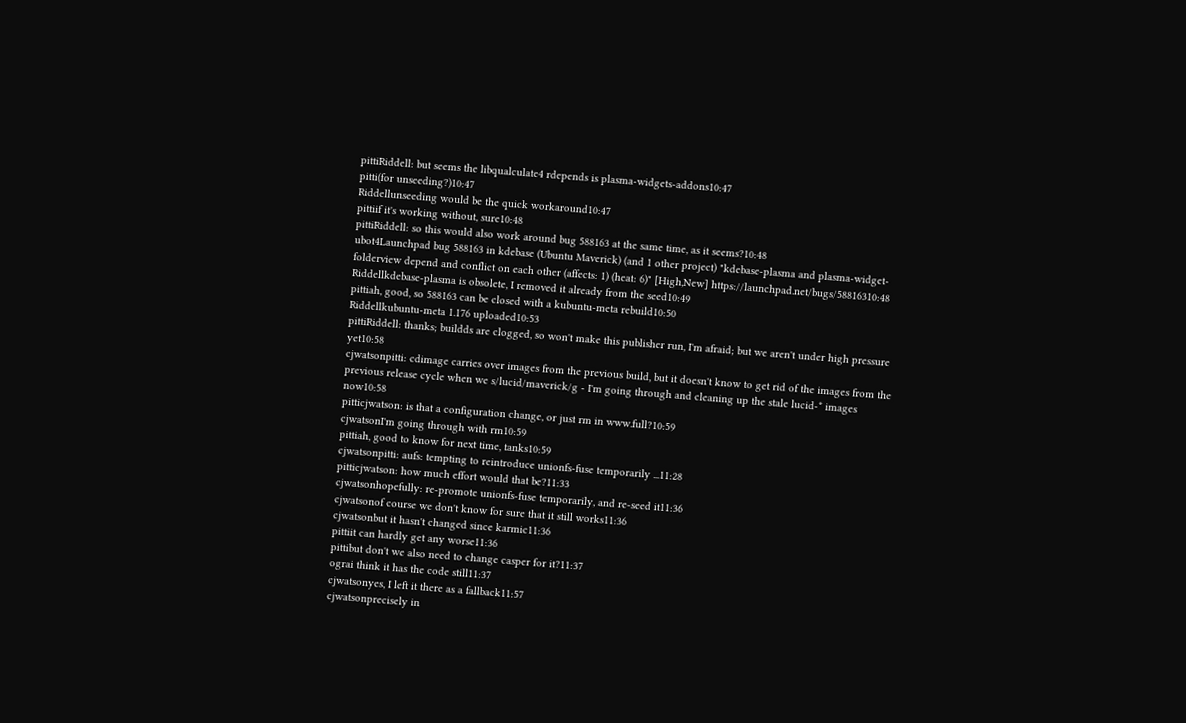pittiRiddell: but seems the libqualculate4 rdepends is plasma-widgets-addons10:47
pitti(for unseeding?)10:47
Riddellunseeding would be the quick workaround10:47
pittiif it's working without, sure10:48
pittiRiddell: so this would also work around bug 588163 at the same time, as it seems?10:48
ubot4Launchpad bug 588163 in kdebase (Ubuntu Maverick) (and 1 other project) "kdebase-plasma and plasma-widget-folderview depend and conflict on each other (affects: 1) (heat: 6)" [High,New] https://launchpad.net/bugs/58816310:48
Riddellkdebase-plasma is obsolete, I removed it already from the seed10:49
pittiah, good, so 588163 can be closed with a kubuntu-meta rebuild10:50
Riddellkubuntu-meta 1.176 uploaded10:53
pittiRiddell: thanks; buildds are clogged, so won't make this publisher run, I'm afraid; but we aren't under high pressure yet10:58
cjwatsonpitti: cdimage carries over images from the previous build, but it doesn't know to get rid of the images from the previous release cycle when we s/lucid/maverick/g - I'm going through and cleaning up the stale lucid-* images now10:58
pitticjwatson: is that a configuration change, or just rm in www.full?10:59
cjwatsonI'm going through with rm10:59
pittiah, good to know for next time, tanks10:59
cjwatsonpitti: aufs: tempting to reintroduce unionfs-fuse temporarily ...11:28
pitticjwatson: how much effort would that be?11:33
cjwatsonhopefully: re-promote unionfs-fuse temporarily, and re-seed it11:36
cjwatsonof course we don't know for sure that it still works11:36
cjwatsonbut it hasn't changed since karmic11:36
pittiit can hardly get any worse11:36
pittibut don't we also need to change casper for it?11:37
ograi think it has the code still11:37
cjwatsonyes, I left it there as a fallback11:57
cjwatsonprecisely in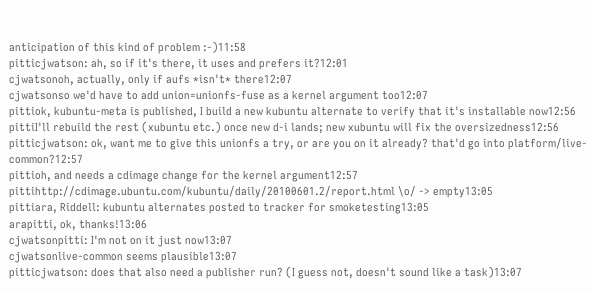anticipation of this kind of problem :-)11:58
pitticjwatson: ah, so if it's there, it uses and prefers it?12:01
cjwatsonoh, actually, only if aufs *isn't* there12:07
cjwatsonso we'd have to add union=unionfs-fuse as a kernel argument too12:07
pittiok, kubuntu-meta is published, I build a new kubuntu alternate to verify that it's installable now12:56
pittiI'll rebuild the rest (xubuntu etc.) once new d-i lands; new xubuntu will fix the oversizedness12:56
pitticjwatson: ok, want me to give this unionfs a try, or are you on it already? that'd go into platform/live-common?12:57
pittioh, and needs a cdimage change for the kernel argument12:57
pittihttp://cdimage.ubuntu.com/kubuntu/daily/20100601.2/report.html \o/ -> empty13:05
pittiara, Riddell: kubuntu alternates posted to tracker for smoketesting13:05
arapitti, ok, thanks!13:06
cjwatsonpitti: I'm not on it just now13:07
cjwatsonlive-common seems plausible13:07
pitticjwatson: does that also need a publisher run? (I guess not, doesn't sound like a task)13:07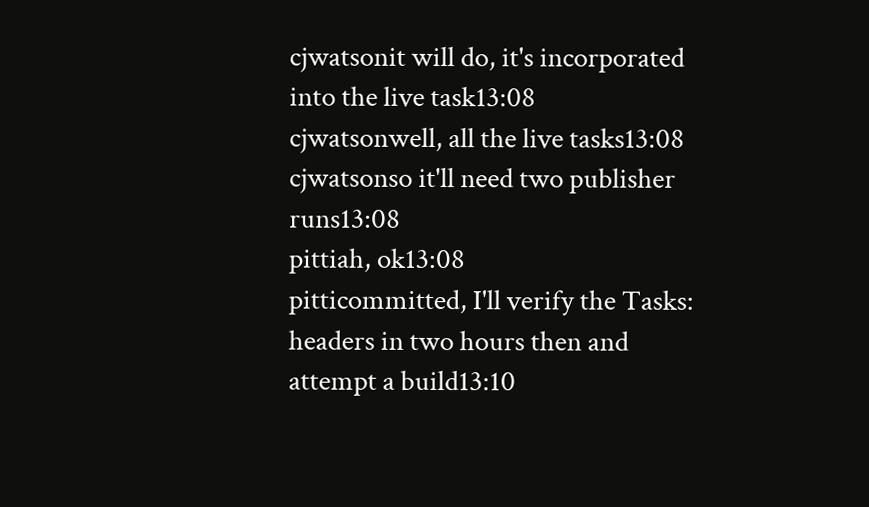cjwatsonit will do, it's incorporated into the live task13:08
cjwatsonwell, all the live tasks13:08
cjwatsonso it'll need two publisher runs13:08
pittiah, ok13:08
pitticommitted, I'll verify the Tasks: headers in two hours then and attempt a build13:10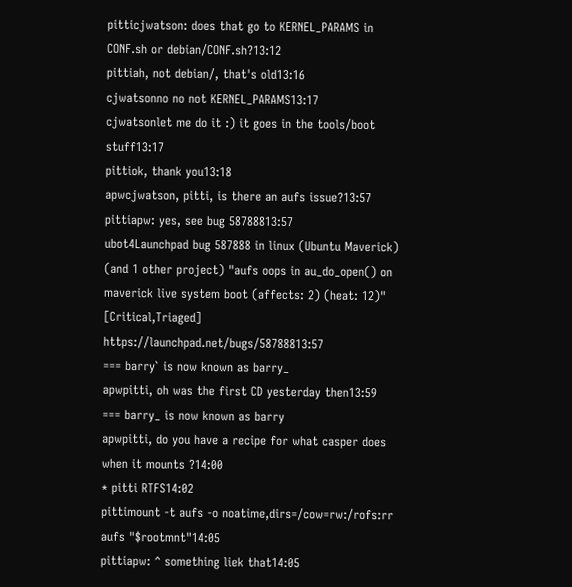pitticjwatson: does that go to KERNEL_PARAMS in CONF.sh or debian/CONF.sh?13:12
pittiah, not debian/, that's old13:16
cjwatsonno no not KERNEL_PARAMS13:17
cjwatsonlet me do it :) it goes in the tools/boot stuff13:17
pittiok, thank you13:18
apwcjwatson, pitti, is there an aufs issue?13:57
pittiapw: yes, see bug 58788813:57
ubot4Launchpad bug 587888 in linux (Ubuntu Maverick) (and 1 other project) "aufs oops in au_do_open() on maverick live system boot (affects: 2) (heat: 12)" [Critical,Triaged] https://launchpad.net/bugs/58788813:57
=== barry` is now known as barry_
apwpitti, oh was the first CD yesterday then13:59
=== barry_ is now known as barry
apwpitti, do you have a recipe for what casper does when it mounts ?14:00
* pitti RTFS14:02
pittimount -t aufs -o noatime,dirs=/cow=rw:/rofs:rr aufs "$rootmnt"14:05
pittiapw: ^ something liek that14:05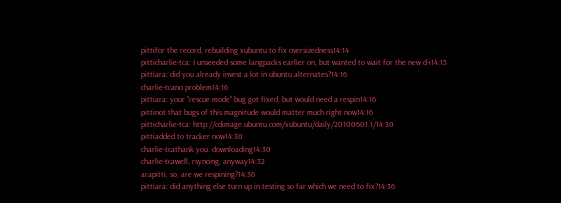pittifor the record, rebuilding xubuntu to fix oversizedness14:14
pitticharlie-tca: I unseeded some langpacks earlier on, but wanted to wait for the new d-i14:15
pittiara: did you already invest a lot in ubuntu alternates?14:16
charlie-tcano problem14:16
pittiara: your "rescue mode" bug got fixed, but would need a respin14:16
pittinot that bugs of this magnitude would matter much right now14:16
pitticharlie-tca: http://cdimage.ubuntu.com/xubuntu/daily/20100601.1/14:30
pittiadded to tracker now14:30
charlie-tcathank you. downloading14:30
charlie-tcawell, rsyncing, anyway14:32
arapitti, so, are we respining?14:36
pittiara: did anything else turn up in testing so far which we need to fix?14:36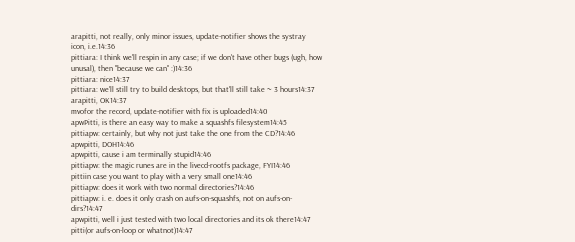arapitti, not really, only minor issues, update-notifier shows the systray icon, i.e.14:36
pittiara: I think we'll respin in any case; if we don't have other bugs (ugh, how unusal), then "because we can" :)14:36
pittiara: nice14:37
pittiara: we'll still try to build desktops, but that'll still take ~ 3 hours14:37
arapitti, OK14:37
mvofor the record, update-notifier with fix is uploaded14:40
apwPitti, is there an easy way to make a squashfs filesystem14:45
pittiapw: certainly, but why not just take the one from the CD?14:46
apwpitti, DOH14:46
apwpitti, cause i am terminally stupid14:46
pittiapw: the magic runes are in the livecd-rootfs package, FYI14:46
pittiin case you want to play with a very small one14:46
pittiapw: does it work with two normal directories?14:46
pittiapw: i. e. does it only crash on aufs-on-squashfs, not on aufs-on-dirs?14:47
apwpitti, well i just tested with two local directories and its ok there14:47
pitti(or aufs-on-loop or whatnot)14:47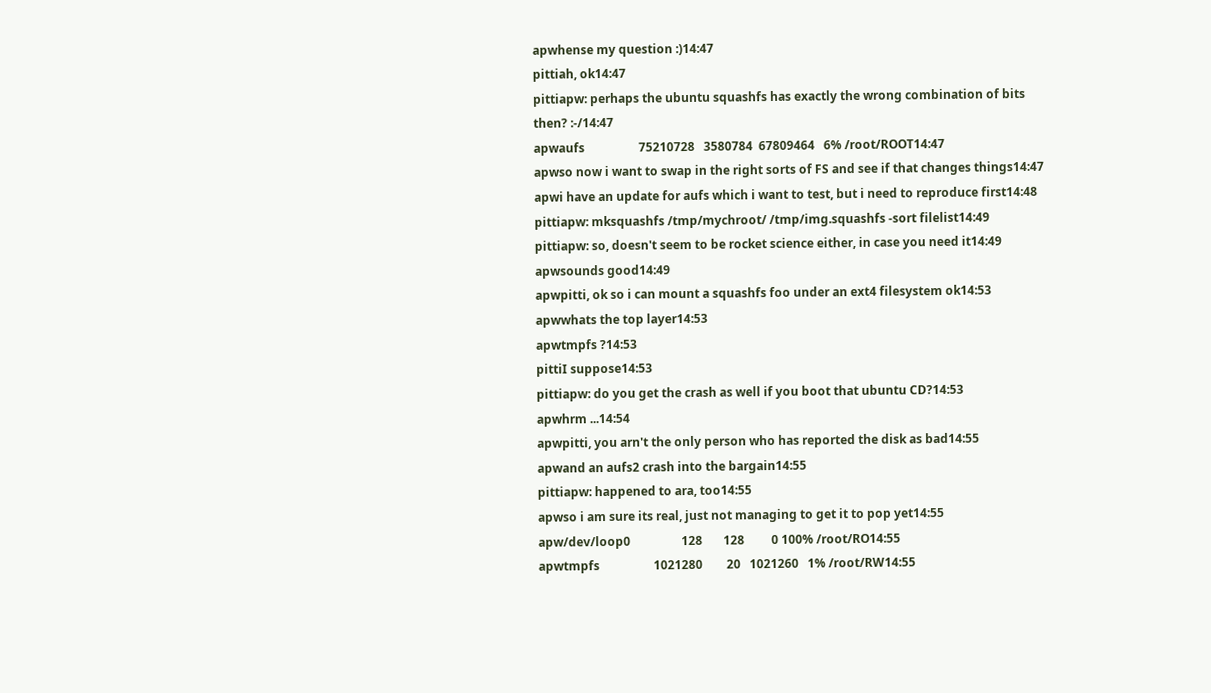apwhense my question :)14:47
pittiah, ok14:47
pittiapw: perhaps the ubuntu squashfs has exactly the wrong combination of bits then? :-/14:47
apwaufs                  75210728   3580784  67809464   6% /root/ROOT14:47
apwso now i want to swap in the right sorts of FS and see if that changes things14:47
apwi have an update for aufs which i want to test, but i need to reproduce first14:48
pittiapw: mksquashfs /tmp/mychroot/ /tmp/img.squashfs -sort filelist14:49
pittiapw: so, doesn't seem to be rocket science either, in case you need it14:49
apwsounds good14:49
apwpitti, ok so i can mount a squashfs foo under an ext4 filesystem ok14:53
apwwhats the top layer14:53
apwtmpfs ?14:53
pittiI suppose14:53
pittiapw: do you get the crash as well if you boot that ubuntu CD?14:53
apwhrm ...14:54
apwpitti, you arn't the only person who has reported the disk as bad14:55
apwand an aufs2 crash into the bargain14:55
pittiapw: happened to ara, too14:55
apwso i am sure its real, just not managing to get it to pop yet14:55
apw/dev/loop0                 128       128         0 100% /root/RO14:55
apwtmpfs                  1021280        20   1021260   1% /root/RW14:55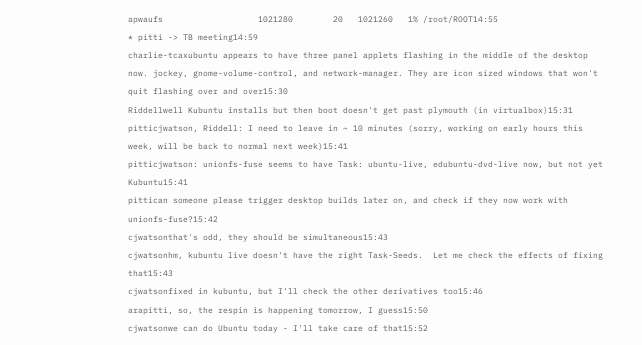apwaufs                   1021280        20   1021260   1% /root/ROOT14:55
* pitti -> TB meeting14:59
charlie-tcaxubuntu appears to have three panel applets flashing in the middle of the desktop now. jockey, gnome-volume-control, and network-manager. They are icon sized windows that won't quit flashing over and over15:30
Riddellwell Kubuntu installs but then boot doesn't get past plymouth (in virtualbox)15:31
pitticjwatson, Riddell: I need to leave in ~ 10 minutes (sorry, working on early hours this week, will be back to normal next week)15:41
pitticjwatson: unionfs-fuse seems to have Task: ubuntu-live, edubuntu-dvd-live now, but not yet Kubuntu15:41
pittican someone please trigger desktop builds later on, and check if they now work with unionfs-fuse?15:42
cjwatsonthat's odd, they should be simultaneous15:43
cjwatsonhm, kubuntu live doesn't have the right Task-Seeds.  Let me check the effects of fixing that15:43
cjwatsonfixed in kubuntu, but I'll check the other derivatives too15:46
arapitti, so, the respin is happening tomorrow, I guess15:50
cjwatsonwe can do Ubuntu today - I'll take care of that15:52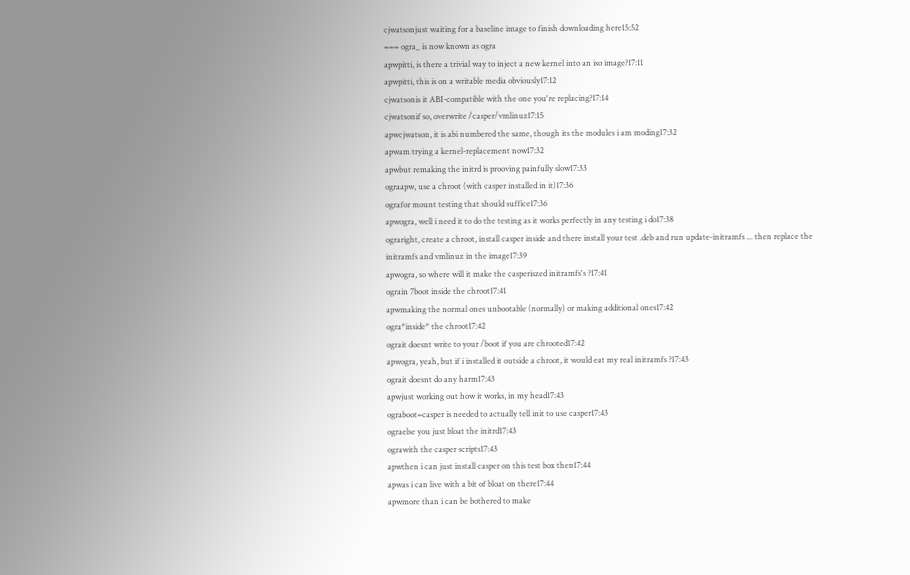cjwatsonjust waiting for a baseline image to finish downloading here15:52
=== ogra_ is now known as ogra
apwpitti, is there a trivial way to inject a new kernel into an iso image?17:11
apwpitti, this is on a writable media obviously17:12
cjwatsonis it ABI-compatible with the one you're replacing?17:14
cjwatsonif so, overwrite /casper/vmlinuz17:15
apwcjwatson, it is abi numbered the same, though its the modules i am moding17:32
apwam trying a kernel-replacement now17:32
apwbut remaking the initrd is prooving painfully slow17:33
ograapw, use a chroot (with casper installed in it)17:36
ografor mount testing that should suffice17:36
apwogra, well i need it to do the testing as it works perfectly in any testing i do17:38
ograright, create a chroot, install casper inside and there install your test .deb and run update-initramfs ... then replace the initramfs and vmlinuz in the image17:39
apwogra, so where will it make the casperiszed initramfs's ?17:41
ograin 7boot inside the chroot17:41
apwmaking the normal ones unbootable (normally) or making additional ones17:42
ogra*inside* the chroot17:42
ograit doesnt write to your /boot if you are chrooted17:42
apwogra, yeah, but if i installed it outside a chroot, it would eat my real initramfs ?17:43
ograit doesnt do any harm17:43
apwjust working out how it works, in my head17:43
ograboot=casper is needed to actually tell init to use casper17:43
ograelse you just bloat the initrd17:43
ograwith the casper scripts17:43
apwthen i can just install casper on this test box then17:44
apwas i can live with a bit of bloat on there17:44
apwmore than i can be bothered to make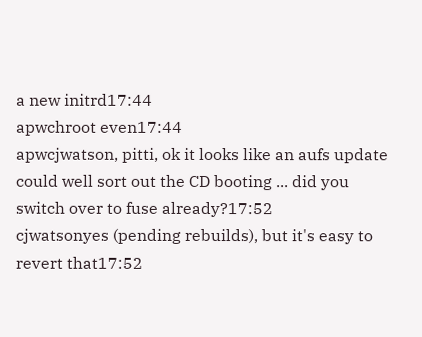a new initrd17:44
apwchroot even17:44
apwcjwatson, pitti, ok it looks like an aufs update could well sort out the CD booting ... did you switch over to fuse already?17:52
cjwatsonyes (pending rebuilds), but it's easy to revert that17:52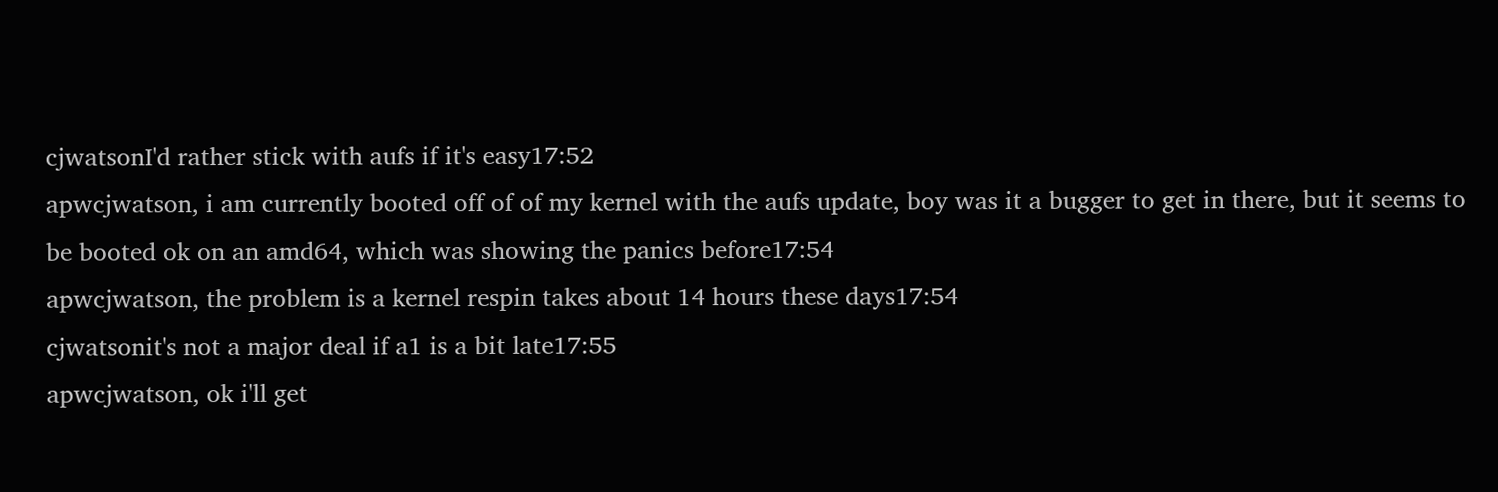cjwatsonI'd rather stick with aufs if it's easy17:52
apwcjwatson, i am currently booted off of of my kernel with the aufs update, boy was it a bugger to get in there, but it seems to be booted ok on an amd64, which was showing the panics before17:54
apwcjwatson, the problem is a kernel respin takes about 14 hours these days17:54
cjwatsonit's not a major deal if a1 is a bit late17:55
apwcjwatson, ok i'll get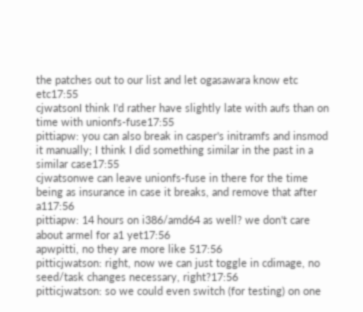the patches out to our list and let ogasawara know etc etc17:55
cjwatsonI think I'd rather have slightly late with aufs than on time with unionfs-fuse17:55
pittiapw: you can also break in casper's initramfs and insmod it manually; I think I did something similar in the past in a similar case17:55
cjwatsonwe can leave unionfs-fuse in there for the time being as insurance in case it breaks, and remove that after a117:56
pittiapw: 14 hours on i386/amd64 as well? we don't care about armel for a1 yet17:56
apwpitti, no they are more like 517:56
pitticjwatson: right, now we can just toggle in cdimage, no seed/task changes necessary, right?17:56
pitticjwatson: so we could even switch (for testing) on one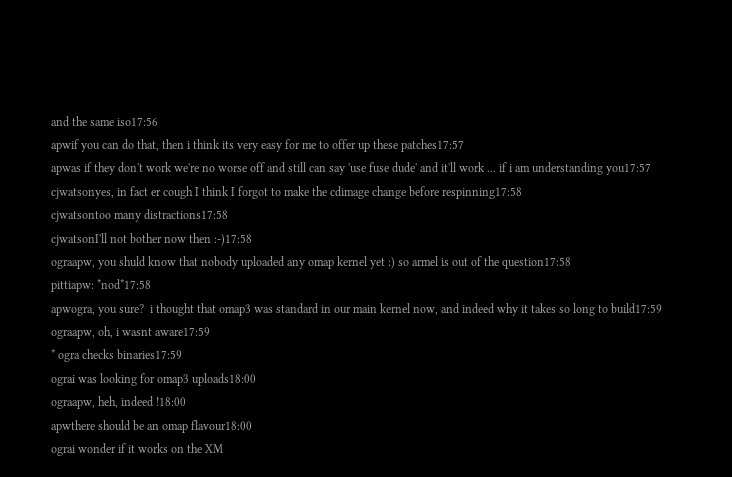and the same iso17:56
apwif you can do that, then i think its very easy for me to offer up these patches17:57
apwas if they don't work we're no worse off and still can say 'use fuse dude' and it'll work ... if i am understanding you17:57
cjwatsonyes, in fact er cough I think I forgot to make the cdimage change before respinning17:58
cjwatsontoo many distractions17:58
cjwatsonI'll not bother now then :-)17:58
ograapw, you shuld know that nobody uploaded any omap kernel yet :) so armel is out of the question17:58
pittiapw: *nod*17:58
apwogra, you sure?  i thought that omap3 was standard in our main kernel now, and indeed why it takes so long to build17:59
ograapw, oh, i wasnt aware17:59
* ogra checks binaries17:59
ograi was looking for omap3 uploads18:00
ograapw, heh, indeed !18:00
apwthere should be an omap flavour18:00
ograi wonder if it works on the XM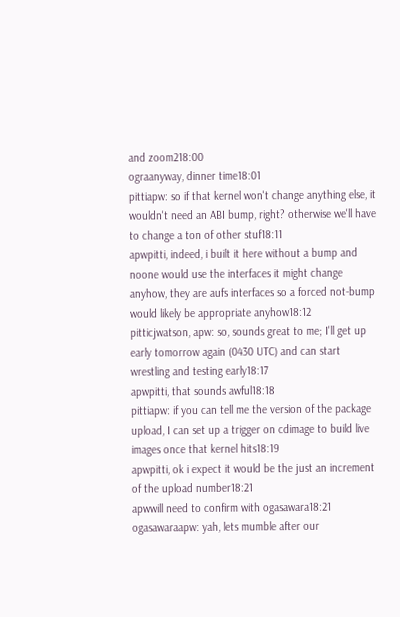and zoom218:00
ograanyway, dinner time18:01
pittiapw: so if that kernel won't change anything else, it wouldn't need an ABI bump, right? otherwise we'll have to change a ton of other stuf18:11
apwpitti, indeed, i built it here without a bump and noone would use the interfaces it might change anyhow, they are aufs interfaces so a forced not-bump would likely be appropriate anyhow18:12
pitticjwatson, apw: so, sounds great to me; I'll get up early tomorrow again (0430 UTC) and can start wrestling and testing early18:17
apwpitti, that sounds awful18:18
pittiapw: if you can tell me the version of the package upload, I can set up a trigger on cdimage to build live images once that kernel hits18:19
apwpitti, ok i expect it would be the just an increment of the upload number18:21
apwwill need to confirm with ogasawara18:21
ogasawaraapw: yah, lets mumble after our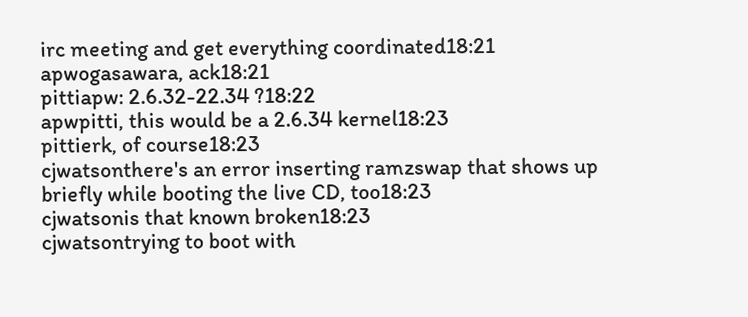irc meeting and get everything coordinated18:21
apwogasawara, ack18:21
pittiapw: 2.6.32-22.34 ?18:22
apwpitti, this would be a 2.6.34 kernel18:23
pittierk, of course18:23
cjwatsonthere's an error inserting ramzswap that shows up briefly while booting the live CD, too18:23
cjwatsonis that known broken18:23
cjwatsontrying to boot with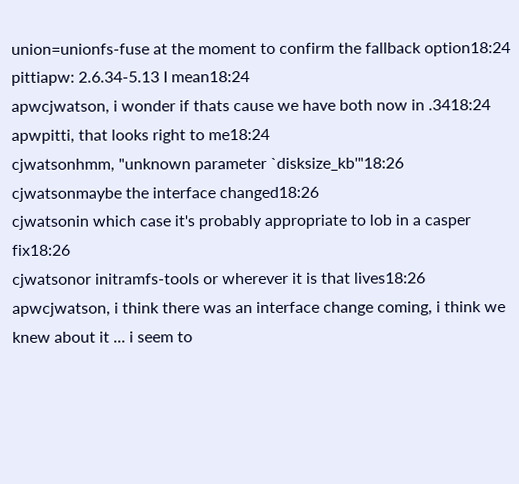union=unionfs-fuse at the moment to confirm the fallback option18:24
pittiapw: 2.6.34-5.13 I mean18:24
apwcjwatson, i wonder if thats cause we have both now in .3418:24
apwpitti, that looks right to me18:24
cjwatsonhmm, "unknown parameter `disksize_kb'"18:26
cjwatsonmaybe the interface changed18:26
cjwatsonin which case it's probably appropriate to lob in a casper fix18:26
cjwatsonor initramfs-tools or wherever it is that lives18:26
apwcjwatson, i think there was an interface change coming, i think we knew about it ... i seem to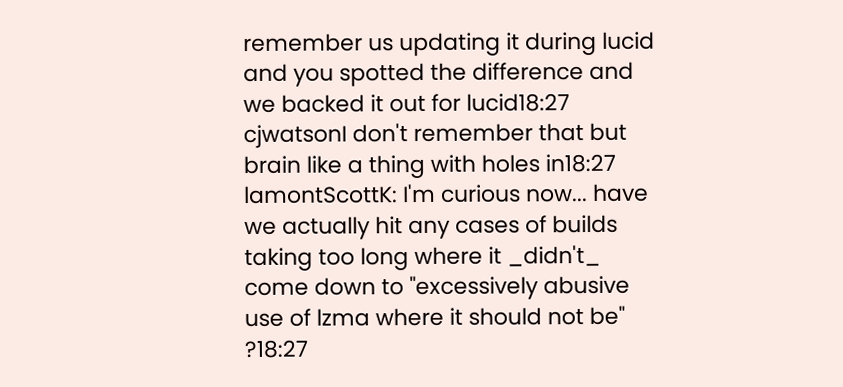remember us updating it during lucid and you spotted the difference and we backed it out for lucid18:27
cjwatsonI don't remember that but brain like a thing with holes in18:27
lamontScottK: I'm curious now... have we actually hit any cases of builds taking too long where it _didn't_ come down to "excessively abusive use of lzma where it should not be" ?18:27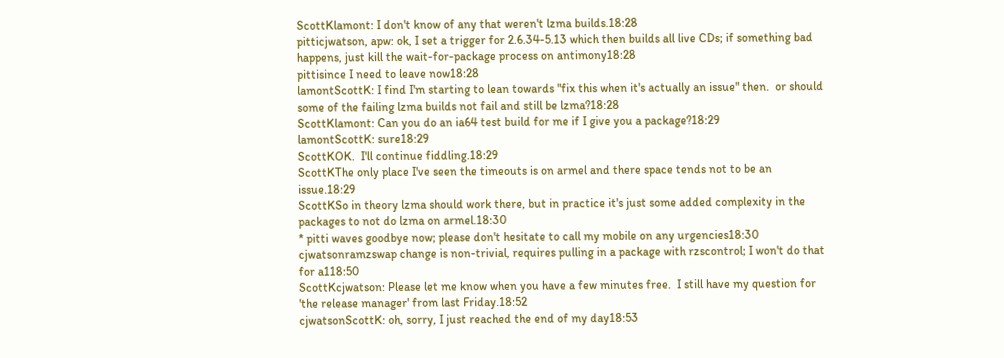ScottKlamont: I don't know of any that weren't lzma builds.18:28
pitticjwatson, apw: ok, I set a trigger for 2.6.34-5.13 which then builds all live CDs; if something bad happens, just kill the wait-for-package process on antimony18:28
pittisince I need to leave now18:28
lamontScottK: I find I'm starting to lean towards "fix this when it's actually an issue" then.  or should some of the failing lzma builds not fail and still be lzma?18:28
ScottKlamont: Can you do an ia64 test build for me if I give you a package?18:29
lamontScottK: sure18:29
ScottKOK.  I'll continue fiddling.18:29
ScottKThe only place I've seen the timeouts is on armel and there space tends not to be an issue.18:29
ScottKSo in theory lzma should work there, but in practice it's just some added complexity in the packages to not do lzma on armel.18:30
* pitti waves goodbye now; please don't hesitate to call my mobile on any urgencies18:30
cjwatsonramzswap change is non-trivial, requires pulling in a package with rzscontrol; I won't do that for a118:50
ScottKcjwatson: Please let me know when you have a few minutes free.  I still have my question for 'the release manager' from last Friday.18:52
cjwatsonScottK: oh, sorry, I just reached the end of my day18:53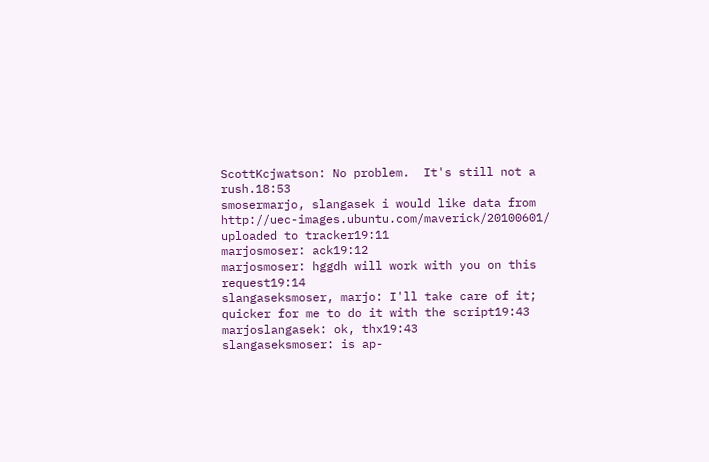ScottKcjwatson: No problem.  It's still not a rush.18:53
smosermarjo, slangasek i would like data from http://uec-images.ubuntu.com/maverick/20100601/ uploaded to tracker19:11
marjosmoser: ack19:12
marjosmoser: hggdh will work with you on this request19:14
slangaseksmoser, marjo: I'll take care of it; quicker for me to do it with the script19:43
marjoslangasek: ok, thx19:43
slangaseksmoser: is ap-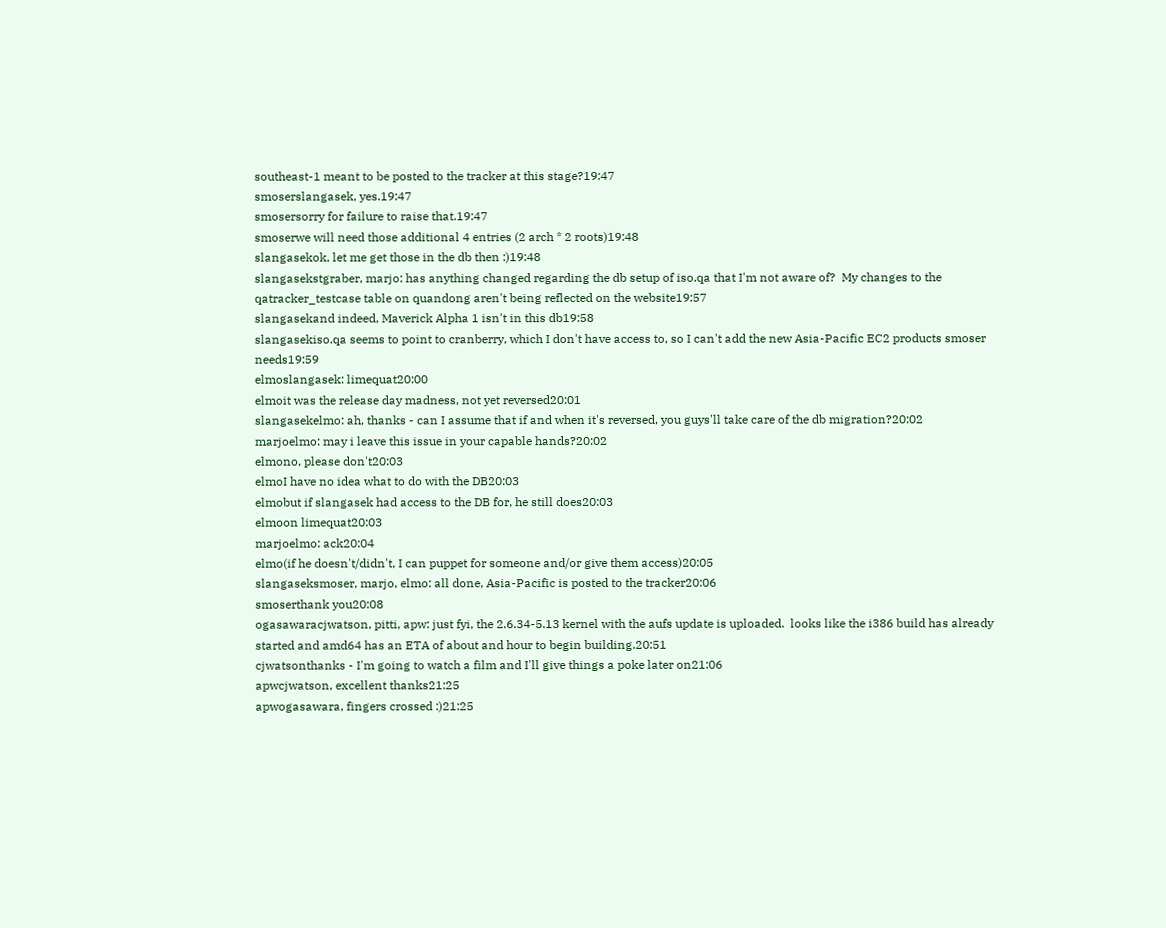southeast-1 meant to be posted to the tracker at this stage?19:47
smoserslangasek, yes.19:47
smosersorry for failure to raise that.19:47
smoserwe will need those additional 4 entries (2 arch * 2 roots)19:48
slangasekok, let me get those in the db then :)19:48
slangasekstgraber, marjo: has anything changed regarding the db setup of iso.qa that I'm not aware of?  My changes to the qatracker_testcase table on quandong aren't being reflected on the website19:57
slangasekand indeed, Maverick Alpha 1 isn't in this db19:58
slangasekiso.qa seems to point to cranberry, which I don't have access to, so I can't add the new Asia-Pacific EC2 products smoser needs19:59
elmoslangasek: limequat20:00
elmoit was the release day madness, not yet reversed20:01
slangasekelmo: ah, thanks - can I assume that if and when it's reversed, you guys'll take care of the db migration?20:02
marjoelmo: may i leave this issue in your capable hands?20:02
elmono, please don't20:03
elmoI have no idea what to do with the DB20:03
elmobut if slangasek had access to the DB for, he still does20:03
elmoon limequat20:03
marjoelmo: ack20:04
elmo(if he doesn't/didn't, I can puppet for someone and/or give them access)20:05
slangaseksmoser, marjo, elmo: all done, Asia-Pacific is posted to the tracker20:06
smoserthank you20:08
ogasawaracjwatson, pitti, apw: just fyi, the 2.6.34-5.13 kernel with the aufs update is uploaded.  looks like the i386 build has already started and amd64 has an ETA of about and hour to begin building.20:51
cjwatsonthanks - I'm going to watch a film and I'll give things a poke later on21:06
apwcjwatson, excellent thanks21:25
apwogasawara, fingers crossed :)21:25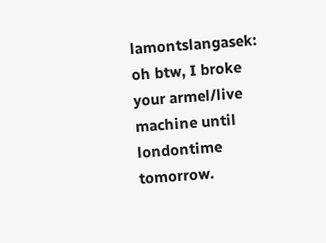lamontslangasek: oh btw, I broke your armel/live machine until londontime tomorrow.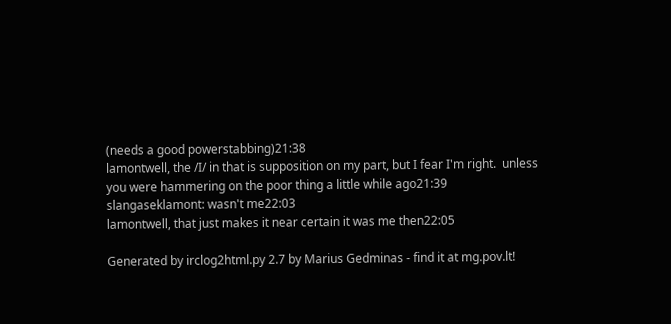(needs a good powerstabbing)21:38
lamontwell, the /I/ in that is supposition on my part, but I fear I'm right.  unless you were hammering on the poor thing a little while ago21:39
slangaseklamont: wasn't me22:03
lamontwell, that just makes it near certain it was me then22:05

Generated by irclog2html.py 2.7 by Marius Gedminas - find it at mg.pov.lt!